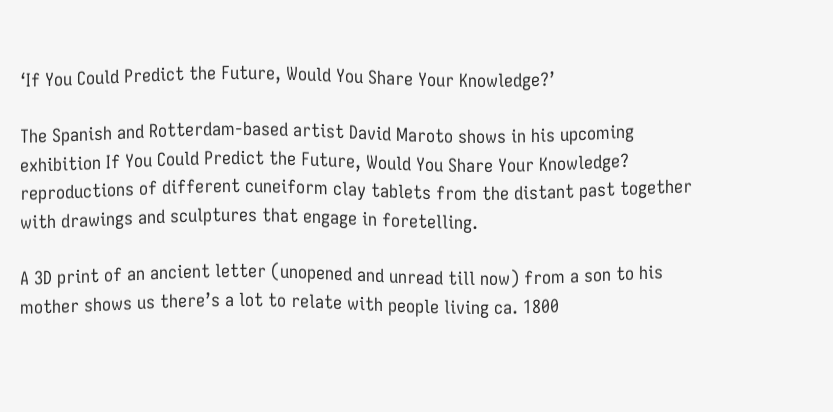‘If You Could Predict the Future, Would You Share Your Knowledge?’

The Spanish and Rotterdam-based artist David Maroto shows in his upcoming exhibition If You Could Predict the Future, Would You Share Your Knowledge? reproductions of different cuneiform clay tablets from the distant past together with drawings and sculptures that engage in foretelling.

A 3D print of an ancient letter (unopened and unread till now) from a son to his mother shows us there’s a lot to relate with people living ca. 1800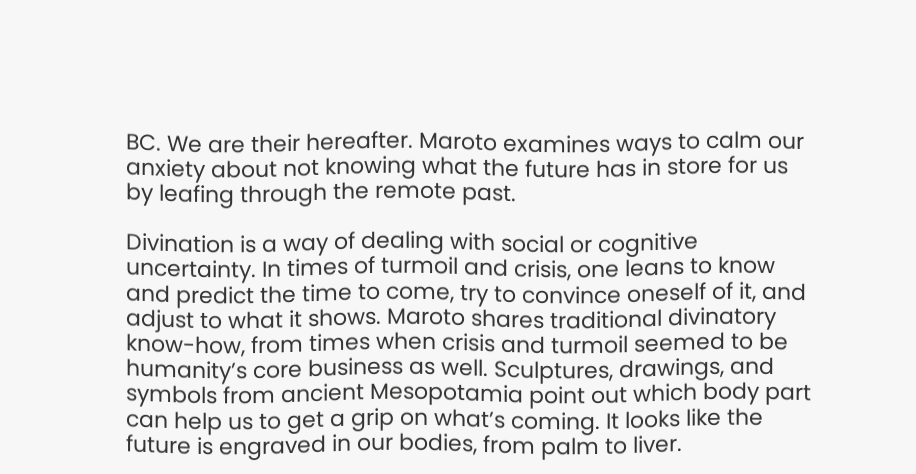BC. We are their hereafter. Maroto examines ways to calm our anxiety about not knowing what the future has in store for us by leafing through the remote past.

Divination is a way of dealing with social or cognitive uncertainty. In times of turmoil and crisis, one leans to know and predict the time to come, try to convince oneself of it, and adjust to what it shows. Maroto shares traditional divinatory know-how, from times when crisis and turmoil seemed to be humanity’s core business as well. Sculptures, drawings, and symbols from ancient Mesopotamia point out which body part can help us to get a grip on what’s coming. It looks like the future is engraved in our bodies, from palm to liver.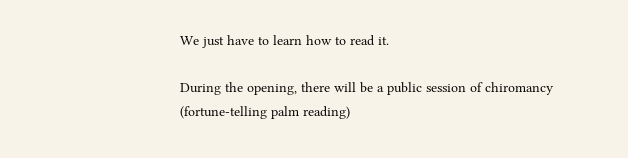We just have to learn how to read it.

During the opening, there will be a public session of chiromancy (fortune-telling palm reading)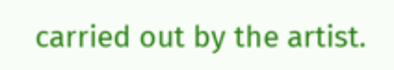carried out by the artist.